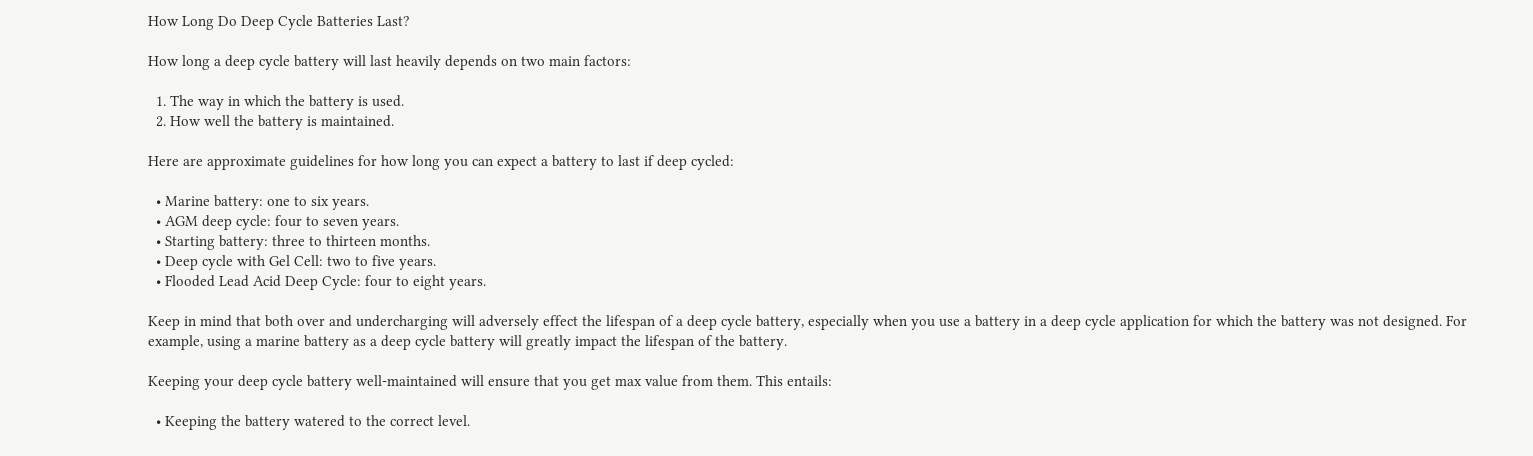How Long Do Deep Cycle Batteries Last?

How long a deep cycle battery will last heavily depends on two main factors:

  1. The way in which the battery is used.
  2. How well the battery is maintained.

Here are approximate guidelines for how long you can expect a battery to last if deep cycled:

  • Marine battery: one to six years.
  • AGM deep cycle: four to seven years.
  • Starting battery: three to thirteen months.
  • Deep cycle with Gel Cell: two to five years.
  • Flooded Lead Acid Deep Cycle: four to eight years.

Keep in mind that both over and undercharging will adversely effect the lifespan of a deep cycle battery, especially when you use a battery in a deep cycle application for which the battery was not designed. For example, using a marine battery as a deep cycle battery will greatly impact the lifespan of the battery.

Keeping your deep cycle battery well-maintained will ensure that you get max value from them. This entails:

  • Keeping the battery watered to the correct level.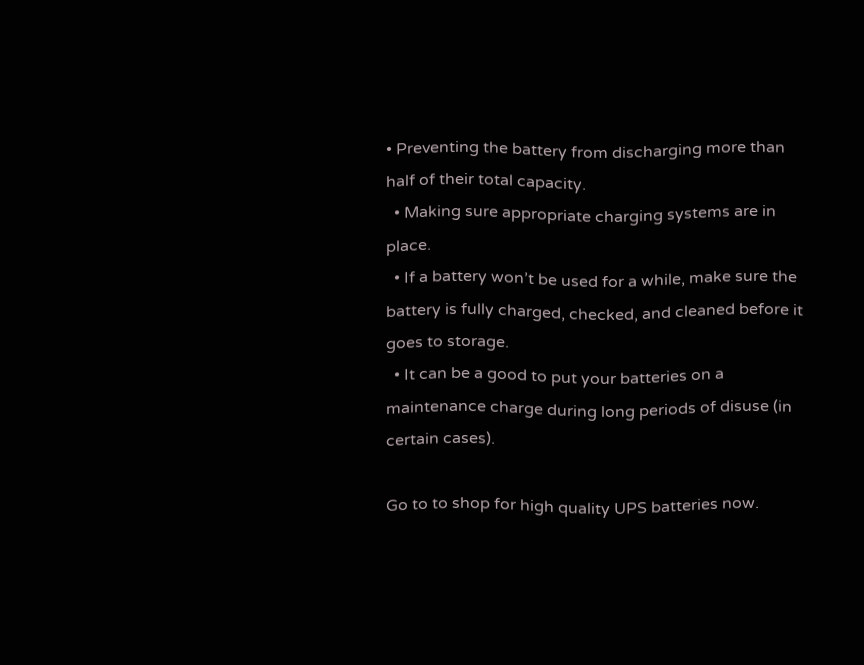• Preventing the battery from discharging more than half of their total capacity.
  • Making sure appropriate charging systems are in place.
  • If a battery won’t be used for a while, make sure the battery is fully charged, checked, and cleaned before it goes to storage.
  • It can be a good to put your batteries on a maintenance charge during long periods of disuse (in certain cases).

Go to to shop for high quality UPS batteries now.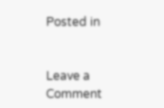Posted in


Leave a Comment